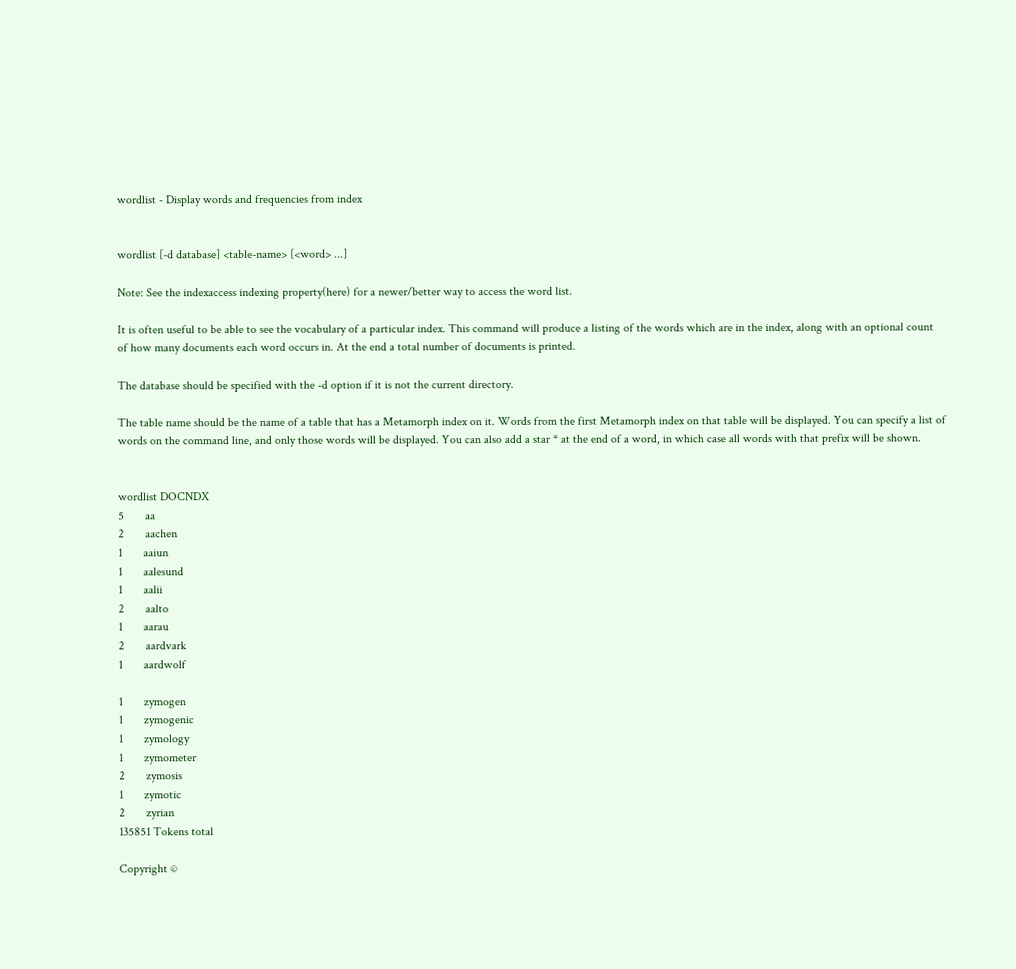wordlist - Display words and frequencies from index


wordlist [-d database] <table-name> [<word> ...]

Note: See the indexaccess indexing property(here) for a newer/better way to access the word list.

It is often useful to be able to see the vocabulary of a particular index. This command will produce a listing of the words which are in the index, along with an optional count of how many documents each word occurs in. At the end a total number of documents is printed.

The database should be specified with the -d option if it is not the current directory.

The table name should be the name of a table that has a Metamorph index on it. Words from the first Metamorph index on that table will be displayed. You can specify a list of words on the command line, and only those words will be displayed. You can also add a star * at the end of a word, in which case all words with that prefix will be shown.


wordlist DOCNDX
5       aa
2       aachen
1       aaiun
1       aalesund
1       aalii
2       aalto
1       aarau
2       aardvark
1       aardwolf

1       zymogen
1       zymogenic
1       zymology
1       zymometer
2       zymosis
1       zymotic
2       zyrian
135851 Tokens total

Copyright ©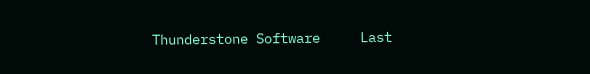Thunderstone Software     Last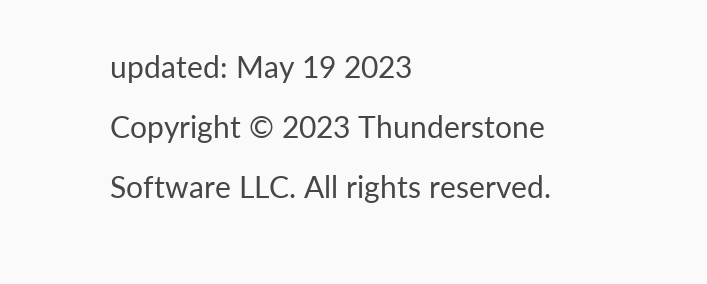updated: May 19 2023
Copyright © 2023 Thunderstone Software LLC. All rights reserved.